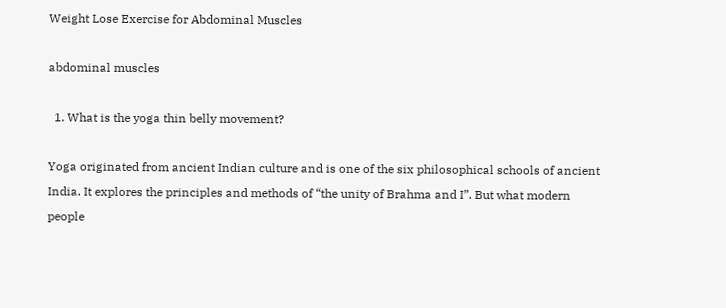Weight Lose Exercise for Abdominal Muscles

abdominal muscles

  1. What is the yoga thin belly movement?

Yoga originated from ancient Indian culture and is one of the six philosophical schools of ancient India. It explores the principles and methods of “the unity of Brahma and I”. But what modern people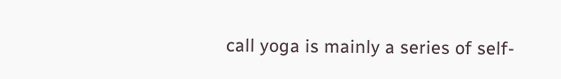call yoga is mainly a series of self-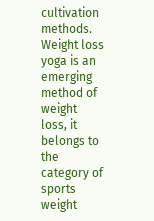cultivation methods. Weight loss yoga is an emerging method of weight loss, it belongs to the category of sports weight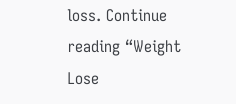loss. Continue reading “Weight Lose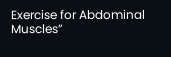Exercise for Abdominal Muscles”